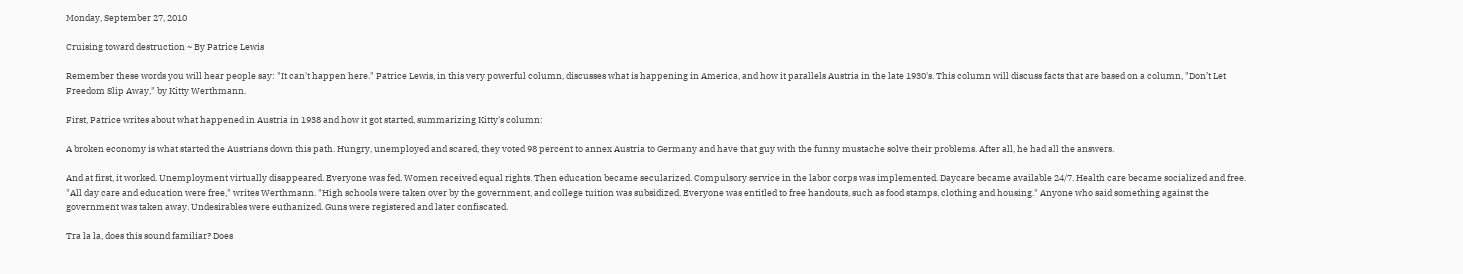Monday, September 27, 2010

Cruising toward destruction ~ By Patrice Lewis

Remember these words you will hear people say: "It can't happen here." Patrice Lewis, in this very powerful column, discusses what is happening in America, and how it parallels Austria in the late 1930's. This column will discuss facts that are based on a column, "Don’t Let Freedom Slip Away," by Kitty Werthmann.

First, Patrice writes about what happened in Austria in 1938 and how it got started, summarizing Kitty's column:

A broken economy is what started the Austrians down this path. Hungry, unemployed and scared, they voted 98 percent to annex Austria to Germany and have that guy with the funny mustache solve their problems. After all, he had all the answers.

And at first, it worked. Unemployment virtually disappeared. Everyone was fed. Women received equal rights. Then education became secularized. Compulsory service in the labor corps was implemented. Daycare became available 24/7. Health care became socialized and free. "All day care and education were free," writes Werthmann. "High schools were taken over by the government, and college tuition was subsidized. Everyone was entitled to free handouts, such as food stamps, clothing and housing." Anyone who said something against the government was taken away. Undesirables were euthanized. Guns were registered and later confiscated.

Tra la la, does this sound familiar? Does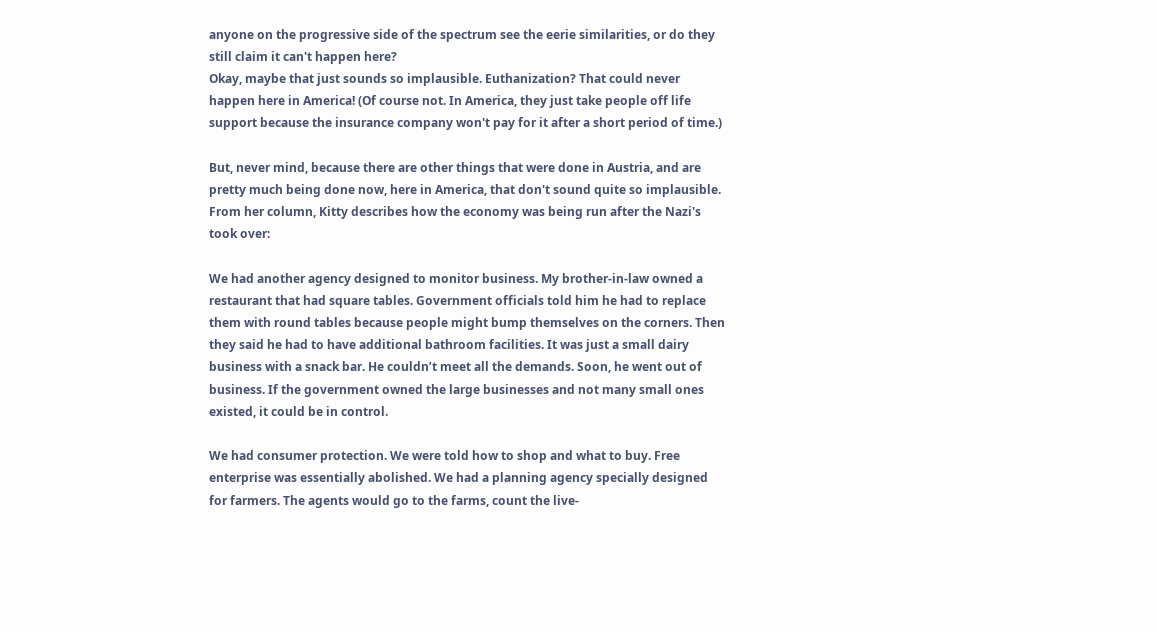anyone on the progressive side of the spectrum see the eerie similarities, or do they still claim it can't happen here?
Okay, maybe that just sounds so implausible. Euthanization? That could never happen here in America! (Of course not. In America, they just take people off life support because the insurance company won't pay for it after a short period of time.)

But, never mind, because there are other things that were done in Austria, and are pretty much being done now, here in America, that don't sound quite so implausible. From her column, Kitty describes how the economy was being run after the Nazi's took over:

We had another agency designed to monitor business. My brother-in-law owned a restaurant that had square tables. Government officials told him he had to replace them with round tables because people might bump themselves on the corners. Then they said he had to have additional bathroom facilities. It was just a small dairy business with a snack bar. He couldn’t meet all the demands. Soon, he went out of business. If the government owned the large businesses and not many small ones existed, it could be in control.

We had consumer protection. We were told how to shop and what to buy. Free enterprise was essentially abolished. We had a planning agency specially designed for farmers. The agents would go to the farms, count the live-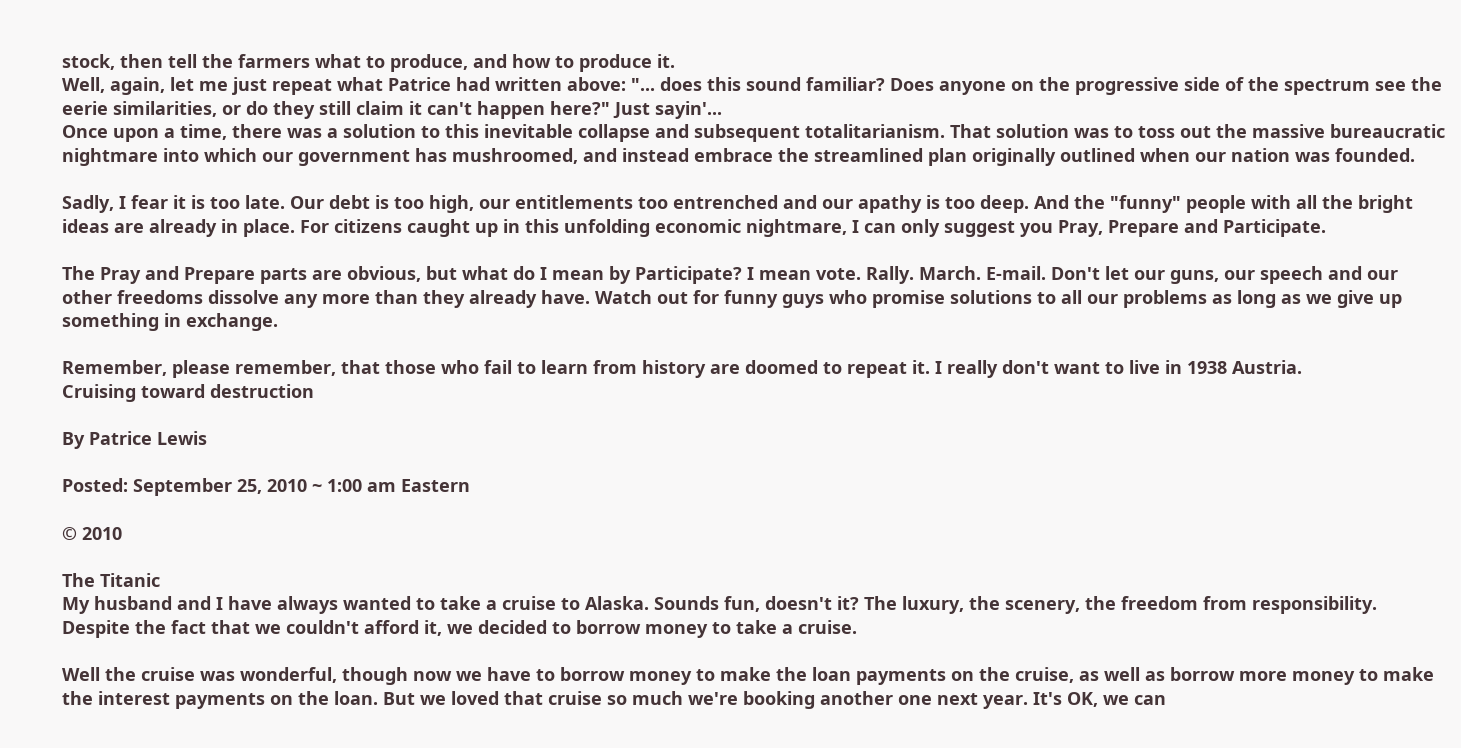stock, then tell the farmers what to produce, and how to produce it.
Well, again, let me just repeat what Patrice had written above: "... does this sound familiar? Does anyone on the progressive side of the spectrum see the eerie similarities, or do they still claim it can't happen here?" Just sayin'...
Once upon a time, there was a solution to this inevitable collapse and subsequent totalitarianism. That solution was to toss out the massive bureaucratic nightmare into which our government has mushroomed, and instead embrace the streamlined plan originally outlined when our nation was founded.

Sadly, I fear it is too late. Our debt is too high, our entitlements too entrenched and our apathy is too deep. And the "funny" people with all the bright ideas are already in place. For citizens caught up in this unfolding economic nightmare, I can only suggest you Pray, Prepare and Participate.

The Pray and Prepare parts are obvious, but what do I mean by Participate? I mean vote. Rally. March. E-mail. Don't let our guns, our speech and our other freedoms dissolve any more than they already have. Watch out for funny guys who promise solutions to all our problems as long as we give up something in exchange.

Remember, please remember, that those who fail to learn from history are doomed to repeat it. I really don't want to live in 1938 Austria.
Cruising toward destruction

By Patrice Lewis

Posted: September 25, 2010 ~ 1:00 am Eastern

© 2010

The Titanic
My husband and I have always wanted to take a cruise to Alaska. Sounds fun, doesn't it? The luxury, the scenery, the freedom from responsibility. Despite the fact that we couldn't afford it, we decided to borrow money to take a cruise.

Well the cruise was wonderful, though now we have to borrow money to make the loan payments on the cruise, as well as borrow more money to make the interest payments on the loan. But we loved that cruise so much we're booking another one next year. It's OK, we can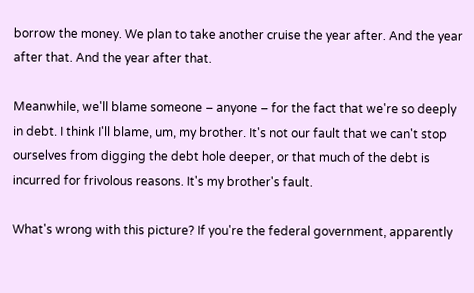borrow the money. We plan to take another cruise the year after. And the year after that. And the year after that.

Meanwhile, we'll blame someone – anyone – for the fact that we're so deeply in debt. I think I'll blame, um, my brother. It's not our fault that we can't stop ourselves from digging the debt hole deeper, or that much of the debt is incurred for frivolous reasons. It's my brother's fault.

What's wrong with this picture? If you're the federal government, apparently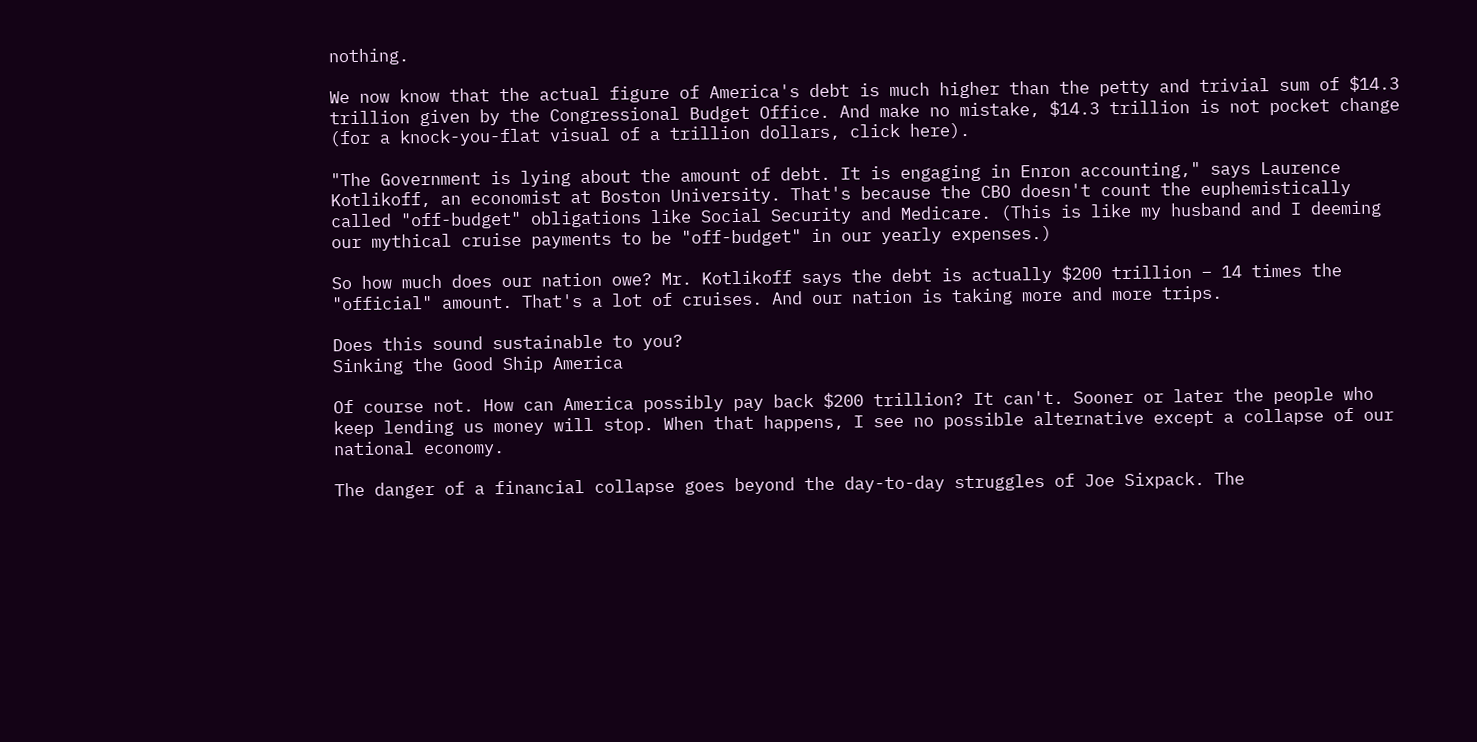nothing.

We now know that the actual figure of America's debt is much higher than the petty and trivial sum of $14.3 trillion given by the Congressional Budget Office. And make no mistake, $14.3 trillion is not pocket change (for a knock-you-flat visual of a trillion dollars, click here).

"The Government is lying about the amount of debt. It is engaging in Enron accounting," says Laurence Kotlikoff, an economist at Boston University. That's because the CBO doesn't count the euphemistically called "off-budget" obligations like Social Security and Medicare. (This is like my husband and I deeming our mythical cruise payments to be "off-budget" in our yearly expenses.)

So how much does our nation owe? Mr. Kotlikoff says the debt is actually $200 trillion – 14 times the "official" amount. That's a lot of cruises. And our nation is taking more and more trips.

Does this sound sustainable to you?
Sinking the Good Ship America

Of course not. How can America possibly pay back $200 trillion? It can't. Sooner or later the people who keep lending us money will stop. When that happens, I see no possible alternative except a collapse of our national economy.

The danger of a financial collapse goes beyond the day-to-day struggles of Joe Sixpack. The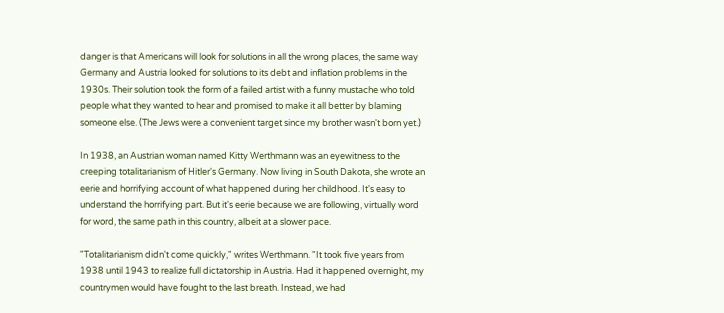danger is that Americans will look for solutions in all the wrong places, the same way Germany and Austria looked for solutions to its debt and inflation problems in the 1930s. Their solution took the form of a failed artist with a funny mustache who told people what they wanted to hear and promised to make it all better by blaming someone else. (The Jews were a convenient target since my brother wasn't born yet.)

In 1938, an Austrian woman named Kitty Werthmann was an eyewitness to the creeping totalitarianism of Hitler's Germany. Now living in South Dakota, she wrote an eerie and horrifying account of what happened during her childhood. It's easy to understand the horrifying part. But it's eerie because we are following, virtually word for word, the same path in this country, albeit at a slower pace.

"Totalitarianism didn't come quickly," writes Werthmann. "It took five years from 1938 until 1943 to realize full dictatorship in Austria. Had it happened overnight, my countrymen would have fought to the last breath. Instead, we had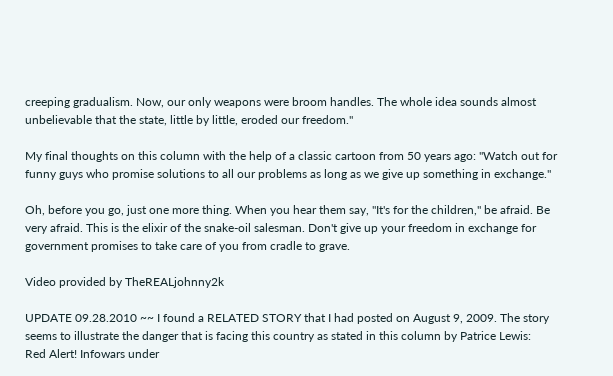creeping gradualism. Now, our only weapons were broom handles. The whole idea sounds almost unbelievable that the state, little by little, eroded our freedom."

My final thoughts on this column with the help of a classic cartoon from 50 years ago: "Watch out for funny guys who promise solutions to all our problems as long as we give up something in exchange."

Oh, before you go, just one more thing. When you hear them say, "It's for the children," be afraid. Be very afraid. This is the elixir of the snake-oil salesman. Don't give up your freedom in exchange for government promises to take care of you from cradle to grave.

Video provided by TheREALjohnny2k

UPDATE 09.28.2010 ~~ I found a RELATED STORY that I had posted on August 9, 2009. The story seems to illustrate the danger that is facing this country as stated in this column by Patrice Lewis:
Red Alert! Infowars under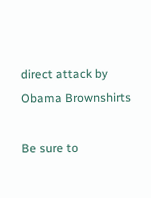direct attack by Obama Brownshirts

Be sure to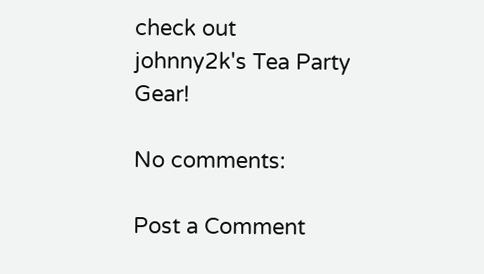check out
johnny2k's Tea Party Gear!

No comments:

Post a Comment